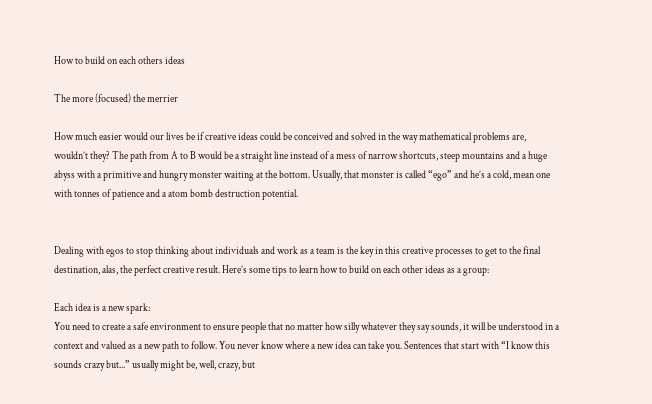How to build on each others ideas

The more (focused) the merrier

How much easier would our lives be if creative ideas could be conceived and solved in the way mathematical problems are, wouldn’t they? The path from A to B would be a straight line instead of a mess of narrow shortcuts, steep mountains and a huge abyss with a primitive and hungry monster waiting at the bottom. Usually, that monster is called “ego” and he’s a cold, mean one with tonnes of patience and a atom bomb destruction potential.


Dealing with egos to stop thinking about individuals and work as a team is the key in this creative processes to get to the final destination, alas, the perfect creative result. Here’s some tips to learn how to build on each other ideas as a group:

Each idea is a new spark:
You need to create a safe environment to ensure people that no matter how silly whatever they say sounds, it will be understood in a context and valued as a new path to follow. You never know where a new idea can take you. Sentences that start with “I know this sounds crazy but...” usually might be, well, crazy, but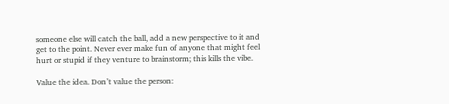someone else will catch the ball, add a new perspective to it and get to the point. Never ever make fun of anyone that might feel hurt or stupid if they venture to brainstorm; this kills the vibe.

Value the idea. Don’t value the person: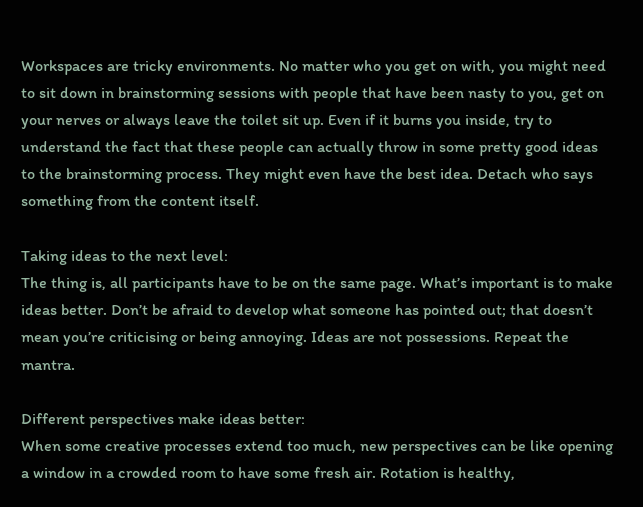Workspaces are tricky environments. No matter who you get on with, you might need to sit down in brainstorming sessions with people that have been nasty to you, get on your nerves or always leave the toilet sit up. Even if it burns you inside, try to understand the fact that these people can actually throw in some pretty good ideas to the brainstorming process. They might even have the best idea. Detach who says something from the content itself.

Taking ideas to the next level:
The thing is, all participants have to be on the same page. What’s important is to make ideas better. Don’t be afraid to develop what someone has pointed out; that doesn’t mean you’re criticising or being annoying. Ideas are not possessions. Repeat the mantra.

Different perspectives make ideas better:
When some creative processes extend too much, new perspectives can be like opening a window in a crowded room to have some fresh air. Rotation is healthy,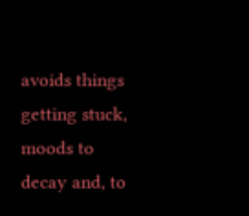avoids things getting stuck, moods to decay and, to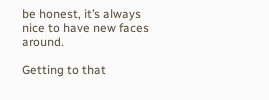be honest, it’s always nice to have new faces around.

Getting to that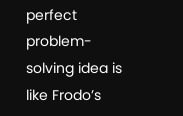perfect problem-solving idea is like Frodo’s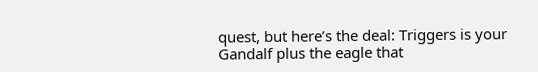quest, but here’s the deal: Triggers is your Gandalf plus the eagle that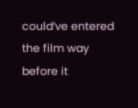could’ve entered the film way before it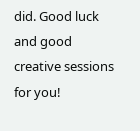did. Good luck and good creative sessions for you!